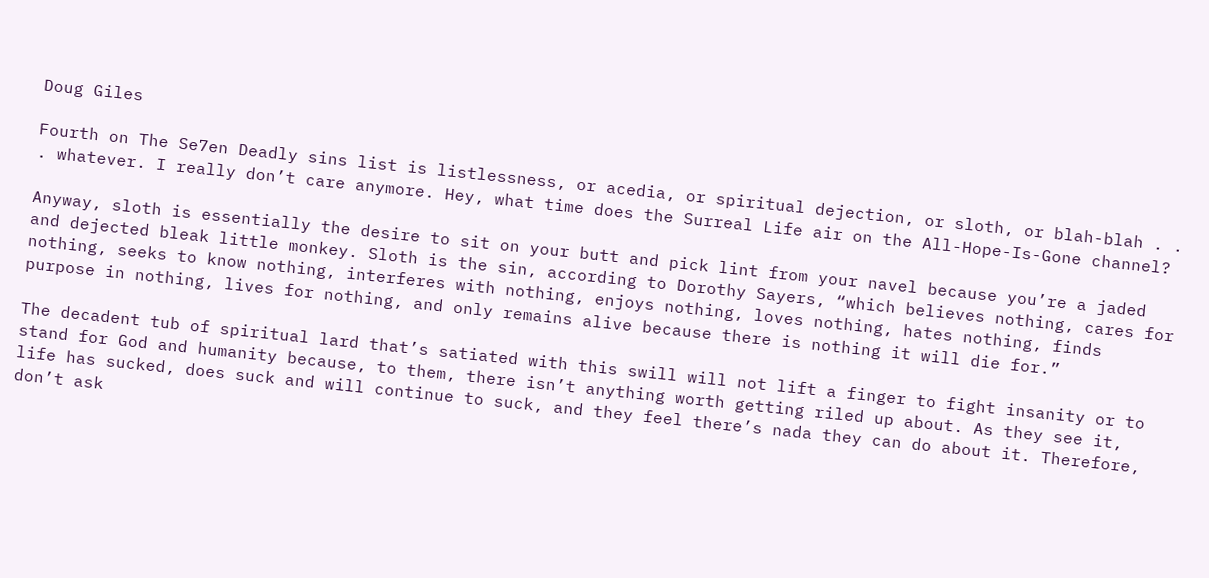Doug Giles

Fourth on The Se7en Deadly sins list is listlessness, or acedia, or spiritual dejection, or sloth, or blah-blah . . . whatever. I really don’t care anymore. Hey, what time does the Surreal Life air on the All-Hope-Is-Gone channel?

Anyway, sloth is essentially the desire to sit on your butt and pick lint from your navel because you’re a jaded and dejected bleak little monkey. Sloth is the sin, according to Dorothy Sayers, “which believes nothing, cares for nothing, seeks to know nothing, interferes with nothing, enjoys nothing, loves nothing, hates nothing, finds purpose in nothing, lives for nothing, and only remains alive because there is nothing it will die for.”

The decadent tub of spiritual lard that’s satiated with this swill will not lift a finger to fight insanity or to stand for God and humanity because, to them, there isn’t anything worth getting riled up about. As they see it, life has sucked, does suck and will continue to suck, and they feel there’s nada they can do about it. Therefore, don’t ask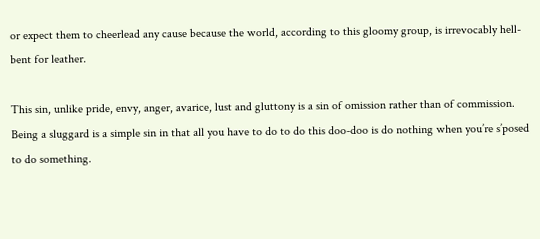or expect them to cheerlead any cause because the world, according to this gloomy group, is irrevocably hell-bent for leather.

This sin, unlike pride, envy, anger, avarice, lust and gluttony is a sin of omission rather than of commission. Being a sluggard is a simple sin in that all you have to do to do this doo-doo is do nothing when you’re s’posed to do something.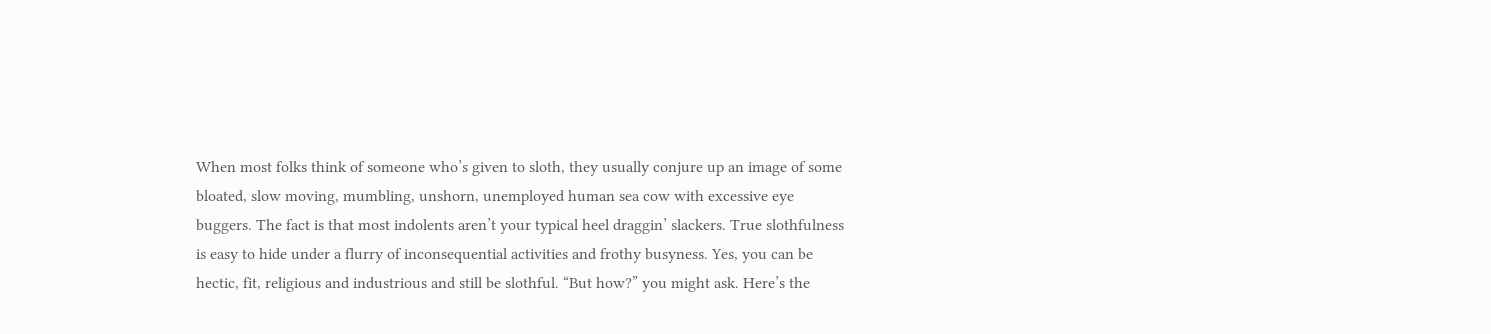When most folks think of someone who’s given to sloth, they usually conjure up an image of some bloated, slow moving, mumbling, unshorn, unemployed human sea cow with excessive eye buggers. The fact is that most indolents aren’t your typical heel draggin’ slackers. True slothfulness is easy to hide under a flurry of inconsequential activities and frothy busyness. Yes, you can be hectic, fit, religious and industrious and still be slothful. “But how?” you might ask. Here’s the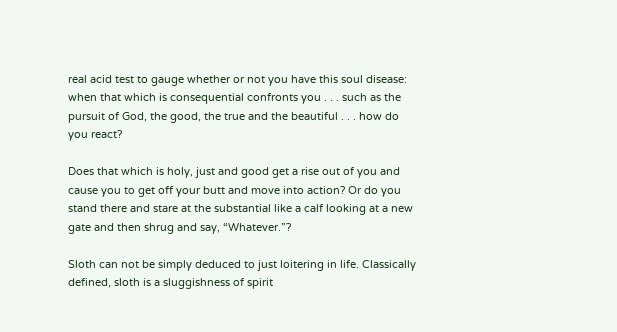real acid test to gauge whether or not you have this soul disease: when that which is consequential confronts you . . . such as the pursuit of God, the good, the true and the beautiful . . . how do you react?

Does that which is holy, just and good get a rise out of you and cause you to get off your butt and move into action? Or do you stand there and stare at the substantial like a calf looking at a new gate and then shrug and say, “Whatever.”?

Sloth can not be simply deduced to just loitering in life. Classically defined, sloth is a sluggishness of spirit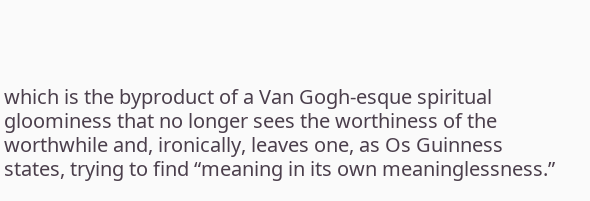which is the byproduct of a Van Gogh-esque spiritual gloominess that no longer sees the worthiness of the worthwhile and, ironically, leaves one, as Os Guinness states, trying to find “meaning in its own meaninglessness.”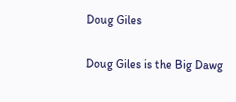Doug Giles

Doug Giles is the Big Dawg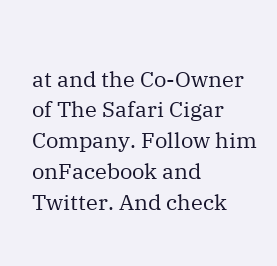at and the Co-Owner of The Safari Cigar Company. Follow him onFacebook and Twitter. And check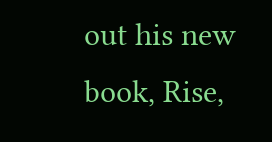out his new book, Rise,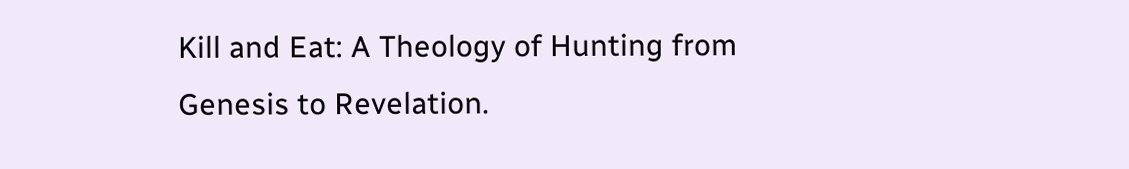Kill and Eat: A Theology of Hunting from Genesis to Revelation.